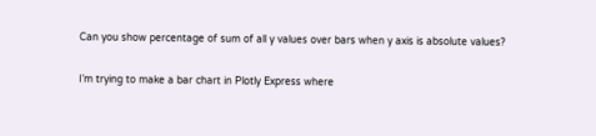Can you show percentage of sum of all y values over bars when y axis is absolute values?

I’m trying to make a bar chart in Plotly Express where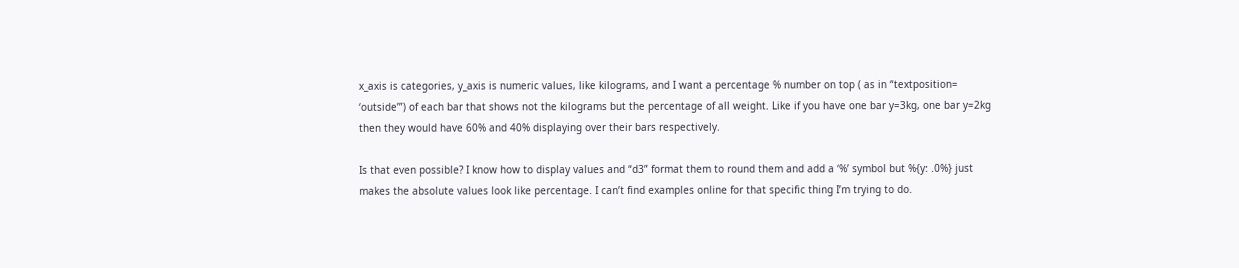x_axis is categories, y_axis is numeric values, like kilograms, and I want a percentage % number on top ( as in “textposition= ‘outside’”) of each bar that shows not the kilograms but the percentage of all weight. Like if you have one bar y=3kg, one bar y=2kg then they would have 60% and 40% displaying over their bars respectively.

Is that even possible? I know how to display values and “d3” format them to round them and add a ‘%’ symbol but %{y: .0%} just makes the absolute values look like percentage. I can’t find examples online for that specific thing I’m trying to do.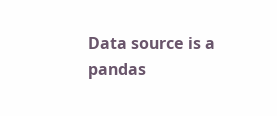Data source is a pandas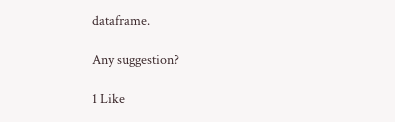dataframe.

Any suggestion?

1 Like